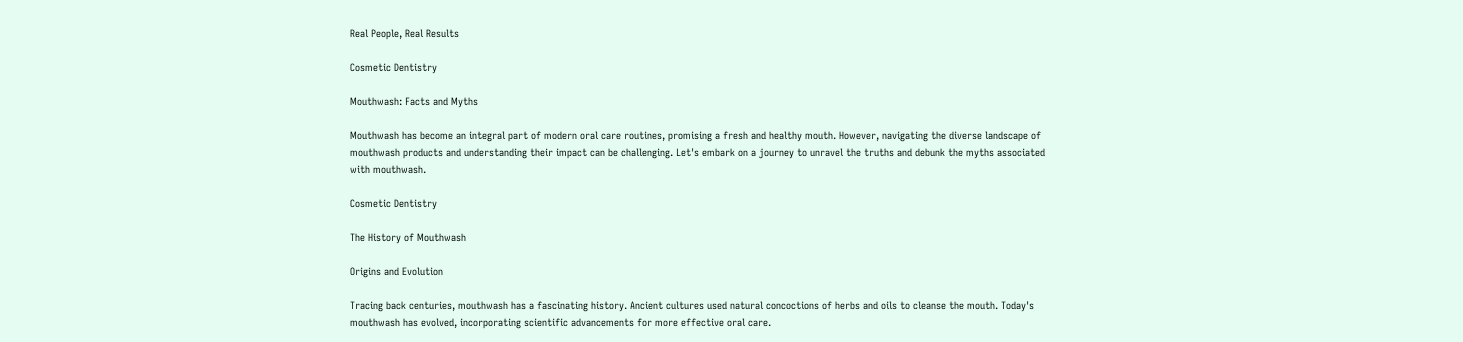Real People, Real Results

Cosmetic Dentistry

Mouthwash: Facts and Myths

Mouthwash has become an integral part of modern oral care routines, promising a fresh and healthy mouth. However, navigating the diverse landscape of mouthwash products and understanding their impact can be challenging. Let's embark on a journey to unravel the truths and debunk the myths associated with mouthwash.

Cosmetic Dentistry

The History of Mouthwash

Origins and Evolution

Tracing back centuries, mouthwash has a fascinating history. Ancient cultures used natural concoctions of herbs and oils to cleanse the mouth. Today's mouthwash has evolved, incorporating scientific advancements for more effective oral care.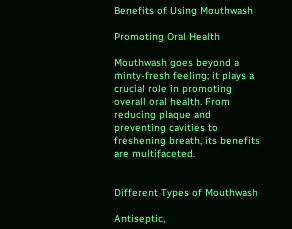Benefits of Using Mouthwash

Promoting Oral Health

Mouthwash goes beyond a minty-fresh feeling; it plays a crucial role in promoting overall oral health. From reducing plaque and preventing cavities to freshening breath, its benefits are multifaceted.


Different Types of Mouthwash

Antiseptic,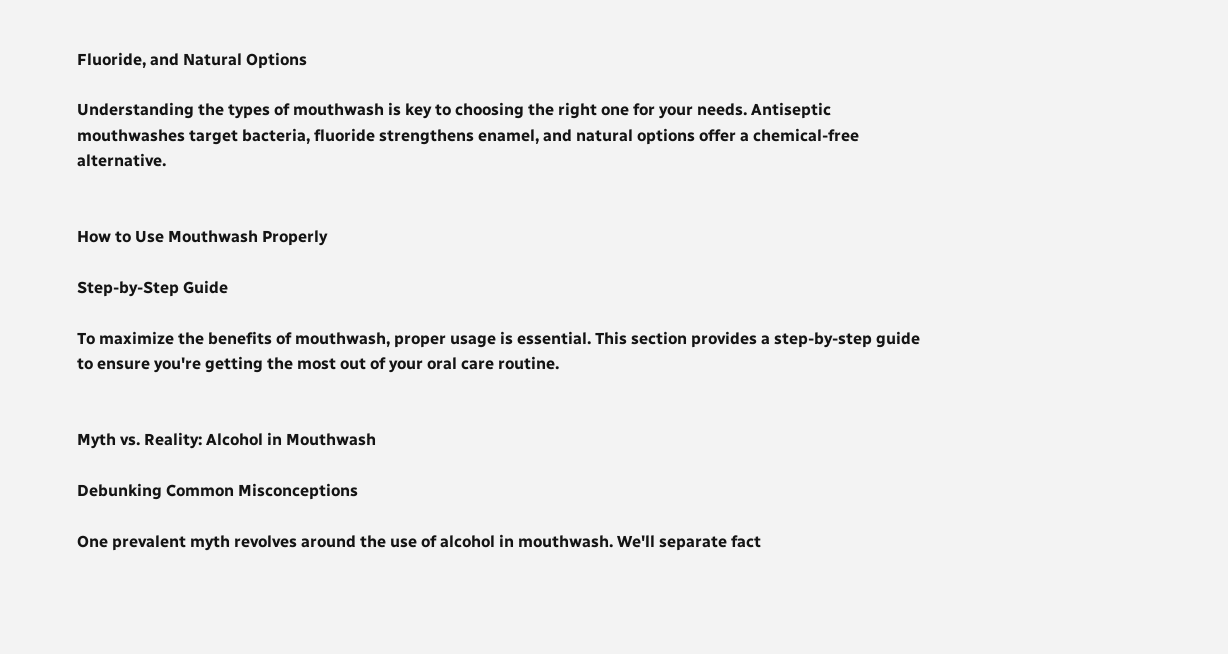Fluoride, and Natural Options

Understanding the types of mouthwash is key to choosing the right one for your needs. Antiseptic mouthwashes target bacteria, fluoride strengthens enamel, and natural options offer a chemical-free alternative.


How to Use Mouthwash Properly

Step-by-Step Guide

To maximize the benefits of mouthwash, proper usage is essential. This section provides a step-by-step guide to ensure you're getting the most out of your oral care routine.


Myth vs. Reality: Alcohol in Mouthwash

Debunking Common Misconceptions

One prevalent myth revolves around the use of alcohol in mouthwash. We'll separate fact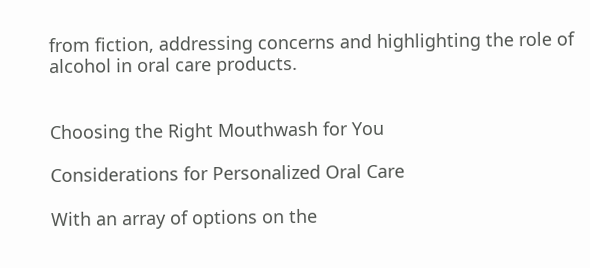from fiction, addressing concerns and highlighting the role of alcohol in oral care products.


Choosing the Right Mouthwash for You

Considerations for Personalized Oral Care

With an array of options on the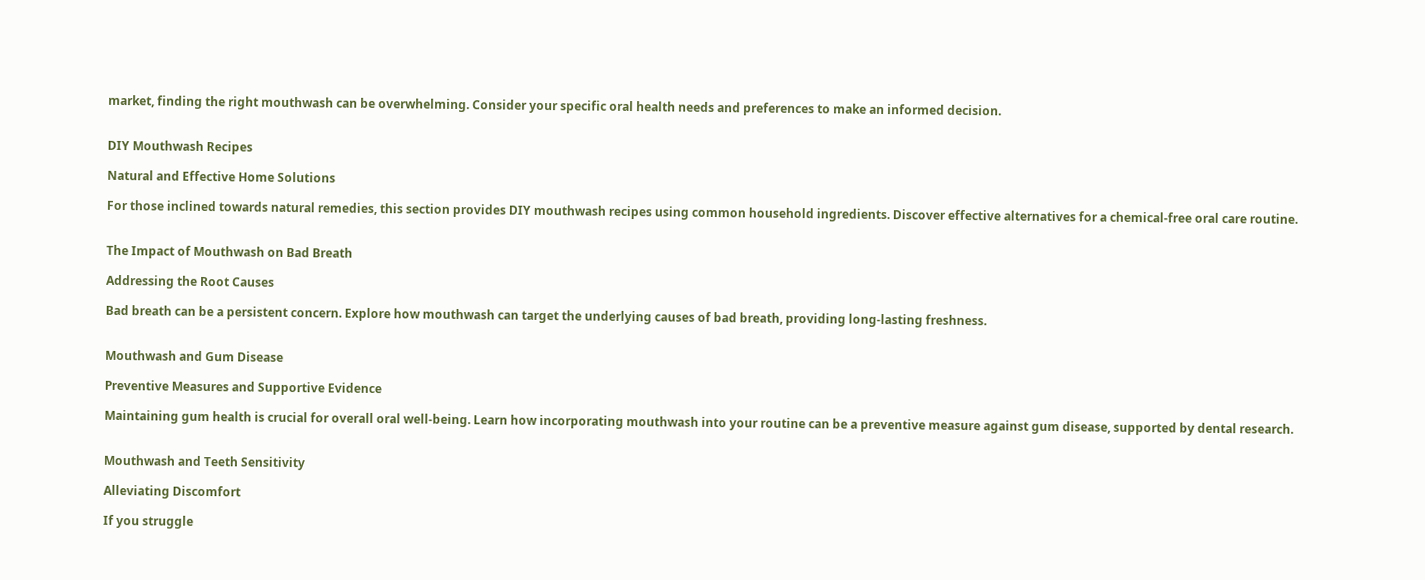market, finding the right mouthwash can be overwhelming. Consider your specific oral health needs and preferences to make an informed decision.


DIY Mouthwash Recipes

Natural and Effective Home Solutions

For those inclined towards natural remedies, this section provides DIY mouthwash recipes using common household ingredients. Discover effective alternatives for a chemical-free oral care routine.


The Impact of Mouthwash on Bad Breath

Addressing the Root Causes

Bad breath can be a persistent concern. Explore how mouthwash can target the underlying causes of bad breath, providing long-lasting freshness.


Mouthwash and Gum Disease

Preventive Measures and Supportive Evidence

Maintaining gum health is crucial for overall oral well-being. Learn how incorporating mouthwash into your routine can be a preventive measure against gum disease, supported by dental research.


Mouthwash and Teeth Sensitivity

Alleviating Discomfort

If you struggle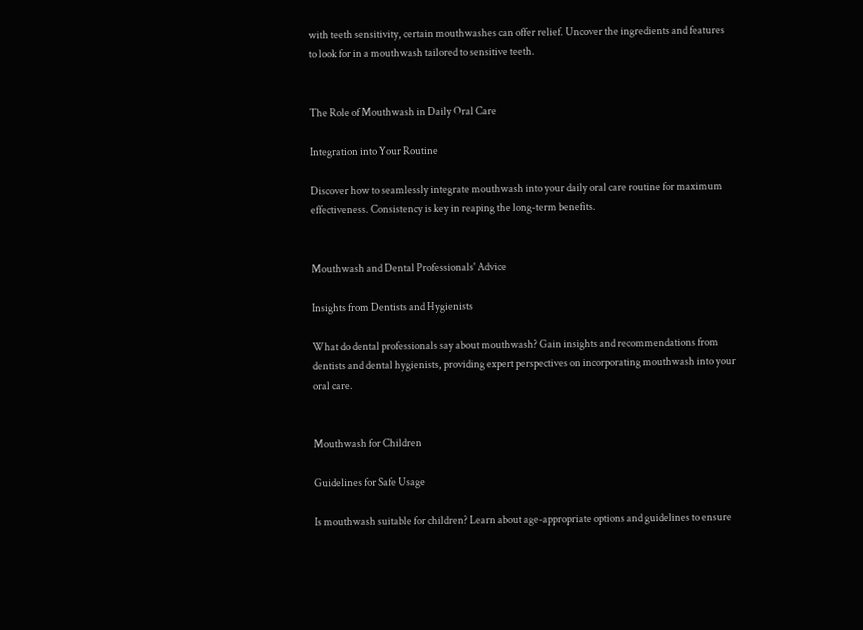with teeth sensitivity, certain mouthwashes can offer relief. Uncover the ingredients and features to look for in a mouthwash tailored to sensitive teeth.


The Role of Mouthwash in Daily Oral Care

Integration into Your Routine

Discover how to seamlessly integrate mouthwash into your daily oral care routine for maximum effectiveness. Consistency is key in reaping the long-term benefits.


Mouthwash and Dental Professionals' Advice

Insights from Dentists and Hygienists

What do dental professionals say about mouthwash? Gain insights and recommendations from dentists and dental hygienists, providing expert perspectives on incorporating mouthwash into your oral care.


Mouthwash for Children

Guidelines for Safe Usage

Is mouthwash suitable for children? Learn about age-appropriate options and guidelines to ensure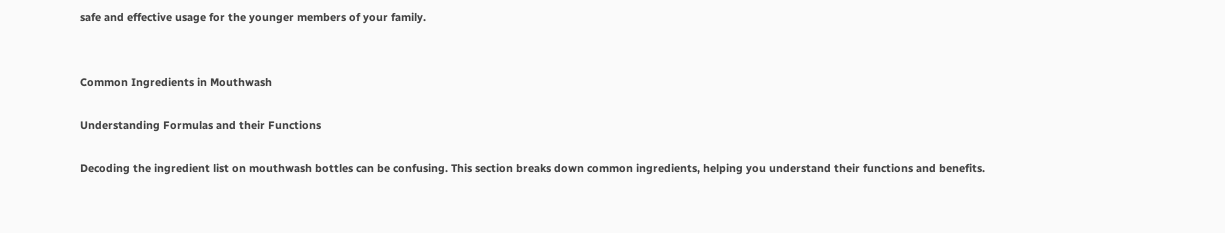safe and effective usage for the younger members of your family.


Common Ingredients in Mouthwash

Understanding Formulas and their Functions

Decoding the ingredient list on mouthwash bottles can be confusing. This section breaks down common ingredients, helping you understand their functions and benefits.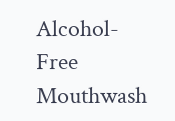Alcohol-Free Mouthwash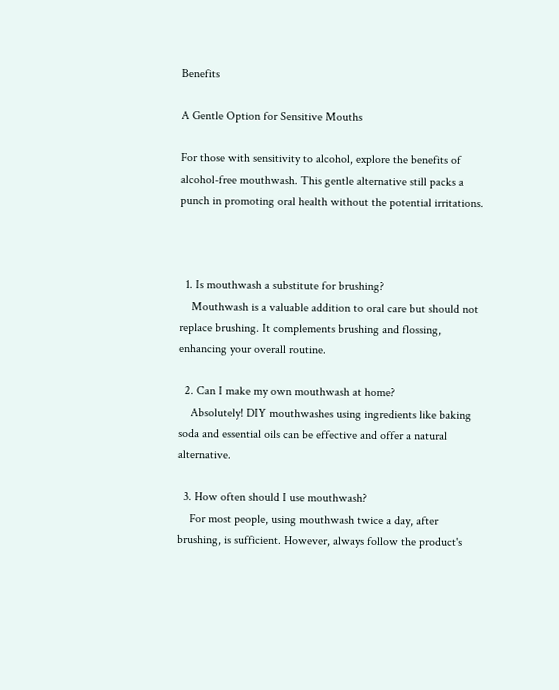Benefits

A Gentle Option for Sensitive Mouths

For those with sensitivity to alcohol, explore the benefits of alcohol-free mouthwash. This gentle alternative still packs a punch in promoting oral health without the potential irritations.



  1. Is mouthwash a substitute for brushing?
    Mouthwash is a valuable addition to oral care but should not replace brushing. It complements brushing and flossing, enhancing your overall routine.

  2. Can I make my own mouthwash at home?
    Absolutely! DIY mouthwashes using ingredients like baking soda and essential oils can be effective and offer a natural alternative.

  3. How often should I use mouthwash?
    For most people, using mouthwash twice a day, after brushing, is sufficient. However, always follow the product's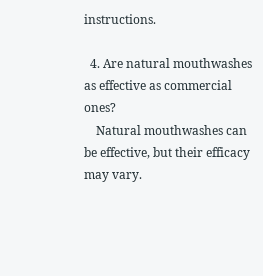instructions.

  4. Are natural mouthwashes as effective as commercial ones?
    Natural mouthwashes can be effective, but their efficacy may vary.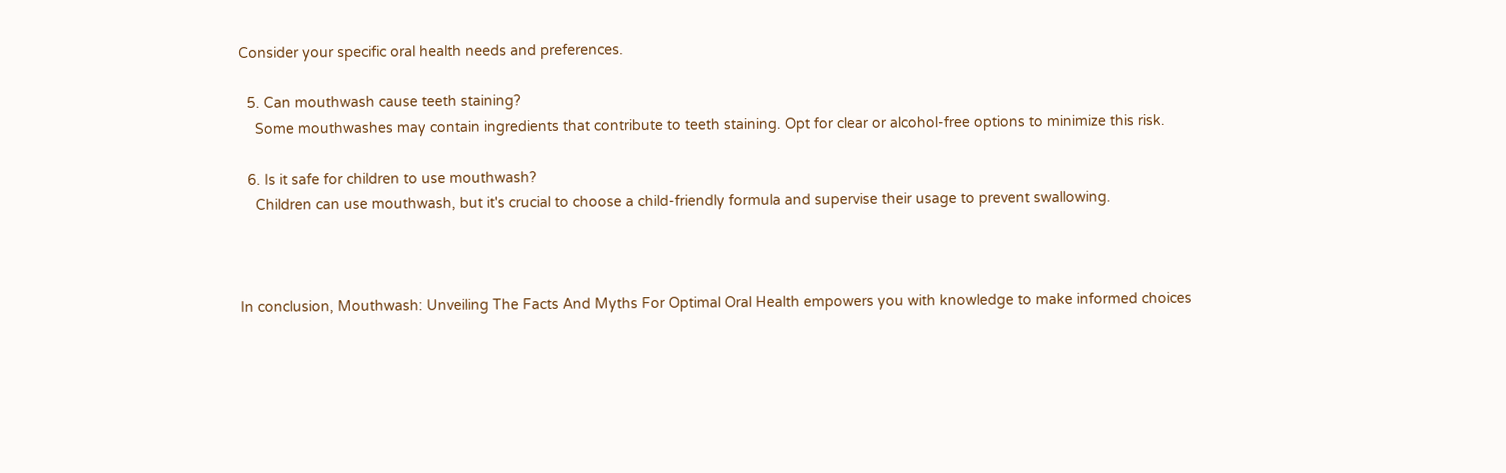Consider your specific oral health needs and preferences.

  5. Can mouthwash cause teeth staining?
    Some mouthwashes may contain ingredients that contribute to teeth staining. Opt for clear or alcohol-free options to minimize this risk.

  6. Is it safe for children to use mouthwash?
    Children can use mouthwash, but it's crucial to choose a child-friendly formula and supervise their usage to prevent swallowing.



In conclusion, Mouthwash: Unveiling The Facts And Myths For Optimal Oral Health empowers you with knowledge to make informed choices